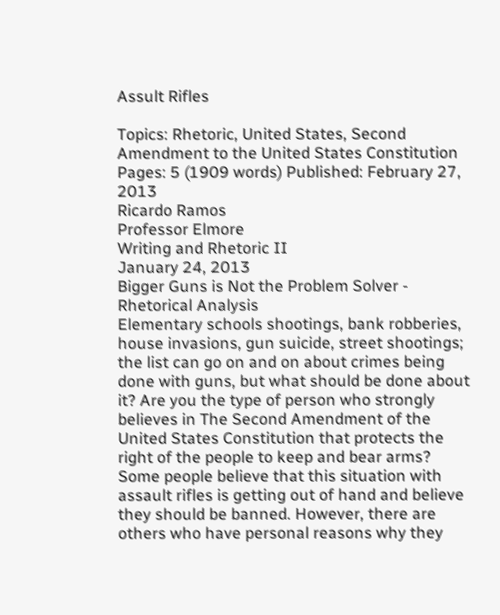Assult Rifles

Topics: Rhetoric, United States, Second Amendment to the United States Constitution Pages: 5 (1909 words) Published: February 27, 2013
Ricardo Ramos
Professor Elmore
Writing and Rhetoric II
January 24, 2013
Bigger Guns is Not the Problem Solver - Rhetorical Analysis
Elementary schools shootings, bank robberies, house invasions, gun suicide, street shootings; the list can go on and on about crimes being done with guns, but what should be done about it? Are you the type of person who strongly believes in The Second Amendment of the United States Constitution that protects the right of the people to keep and bear arms? Some people believe that this situation with assault rifles is getting out of hand and believe they should be banned. However, there are others who have personal reasons why they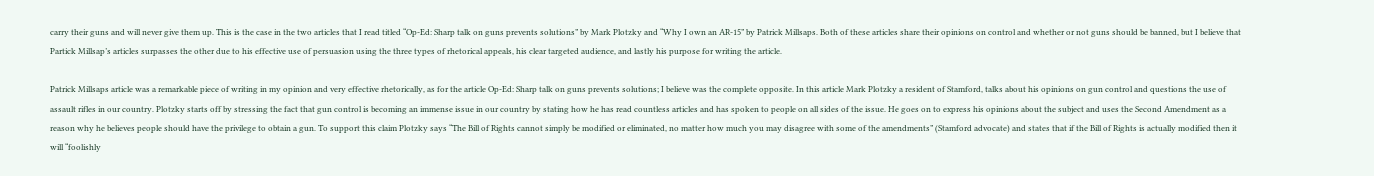carry their guns and will never give them up. This is the case in the two articles that I read titled “Op-Ed: Sharp talk on guns prevents solutions” by Mark Plotzky and “Why I own an AR-15” by Patrick Millsaps. Both of these articles share their opinions on control and whether or not guns should be banned, but I believe that Partick Millsap’s articles surpasses the other due to his effective use of persuasion using the three types of rhetorical appeals, his clear targeted audience, and lastly his purpose for writing the article.

Patrick Millsaps article was a remarkable piece of writing in my opinion and very effective rhetorically, as for the article Op-Ed: Sharp talk on guns prevents solutions; I believe was the complete opposite. In this article Mark Plotzky a resident of Stamford, talks about his opinions on gun control and questions the use of assault rifles in our country. Plotzky starts off by stressing the fact that gun control is becoming an immense issue in our country by stating how he has read countless articles and has spoken to people on all sides of the issue. He goes on to express his opinions about the subject and uses the Second Amendment as a reason why he believes people should have the privilege to obtain a gun. To support this claim Plotzky says “The Bill of Rights cannot simply be modified or eliminated, no matter how much you may disagree with some of the amendments” (Stamford advocate) and states that if the Bill of Rights is actually modified then it will “foolishly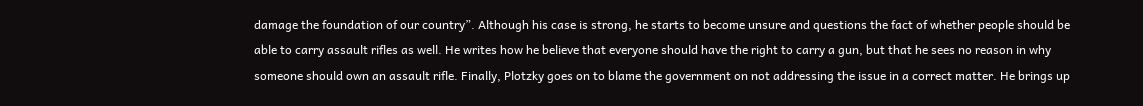damage the foundation of our country”. Although his case is strong, he starts to become unsure and questions the fact of whether people should be able to carry assault rifles as well. He writes how he believe that everyone should have the right to carry a gun, but that he sees no reason in why someone should own an assault rifle. Finally, Plotzky goes on to blame the government on not addressing the issue in a correct matter. He brings up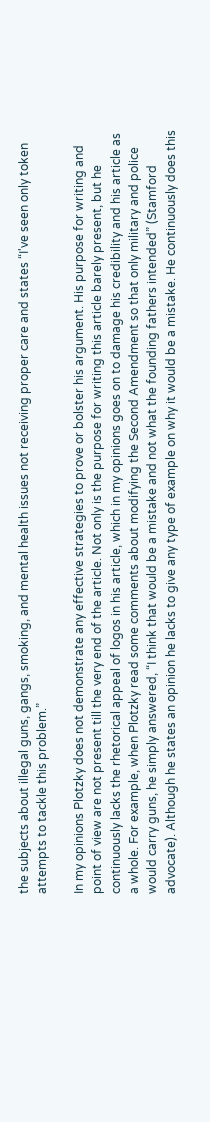the subjects about illegal guns, gangs, smoking, and mental health issues not receiving proper care and states “I've seen only token attempts to tackle this problem.”

In my opinions Plotzky does not demonstrate any effective strategies to prove or bolster his argument. His purpose for writing and point of view are not present till the very end of the article. Not only is the purpose for writing this article barely present, but he continuously lacks the rhetorical appeal of logos in his article, which in my opinions goes on to damage his credibility and his article as a whole. For example, when Plotzky read some comments about modifying the Second Amendment so that only military and police would carry guns, he simply answered, “I think that would be a mistake and not what the founding fathers intended” (Stamford advocate). Although he states an opinion he lacks to give any type of example on why it would be a mistake. He continuously does this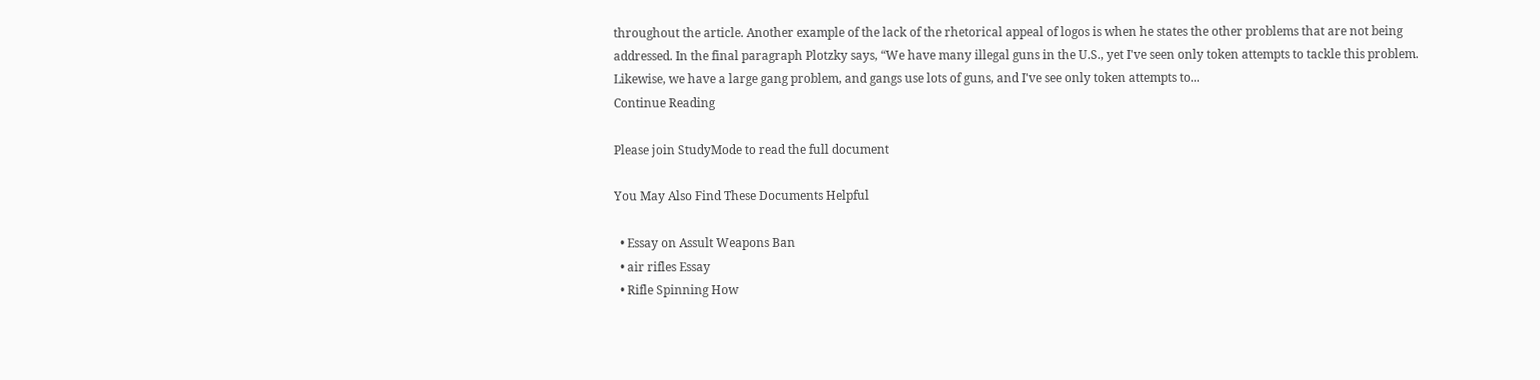throughout the article. Another example of the lack of the rhetorical appeal of logos is when he states the other problems that are not being addressed. In the final paragraph Plotzky says, “We have many illegal guns in the U.S., yet I've seen only token attempts to tackle this problem. Likewise, we have a large gang problem, and gangs use lots of guns, and I've see only token attempts to...
Continue Reading

Please join StudyMode to read the full document

You May Also Find These Documents Helpful

  • Essay on Assult Weapons Ban
  • air rifles Essay
  • Rifle Spinning How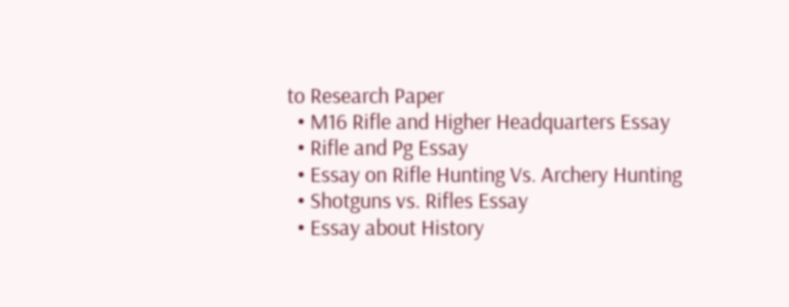to Research Paper
  • M16 Rifle and Higher Headquarters Essay
  • Rifle and Pg Essay
  • Essay on Rifle Hunting Vs. Archery Hunting
  • Shotguns vs. Rifles Essay
  • Essay about History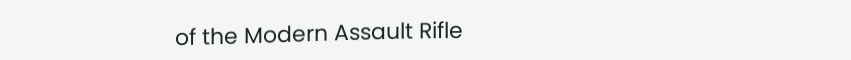of the Modern Assault Rifle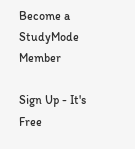Become a StudyMode Member

Sign Up - It's Free